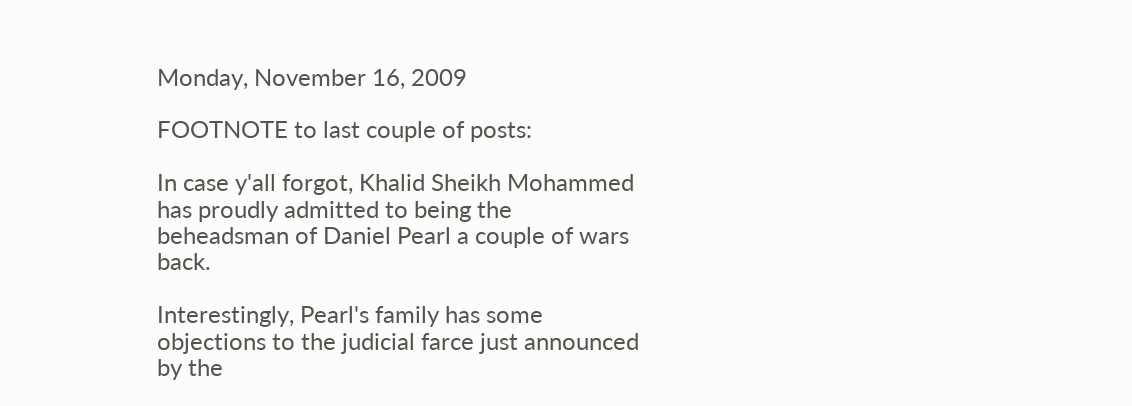Monday, November 16, 2009

FOOTNOTE to last couple of posts:

In case y'all forgot, Khalid Sheikh Mohammed has proudly admitted to being the beheadsman of Daniel Pearl a couple of wars back.

Interestingly, Pearl's family has some objections to the judicial farce just announced by the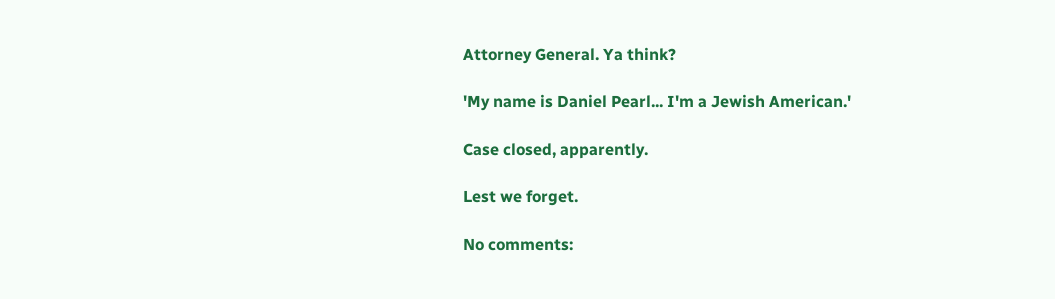Attorney General. Ya think?

'My name is Daniel Pearl... I'm a Jewish American.'

Case closed, apparently.

Lest we forget.

No comments: